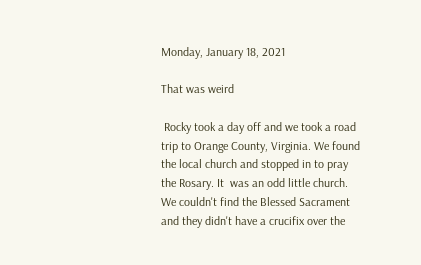Monday, January 18, 2021

That was weird

 Rocky took a day off and we took a road trip to Orange County, Virginia. We found the local church and stopped in to pray the Rosary. It  was an odd little church. We couldn't find the Blessed Sacrament and they didn't have a crucifix over the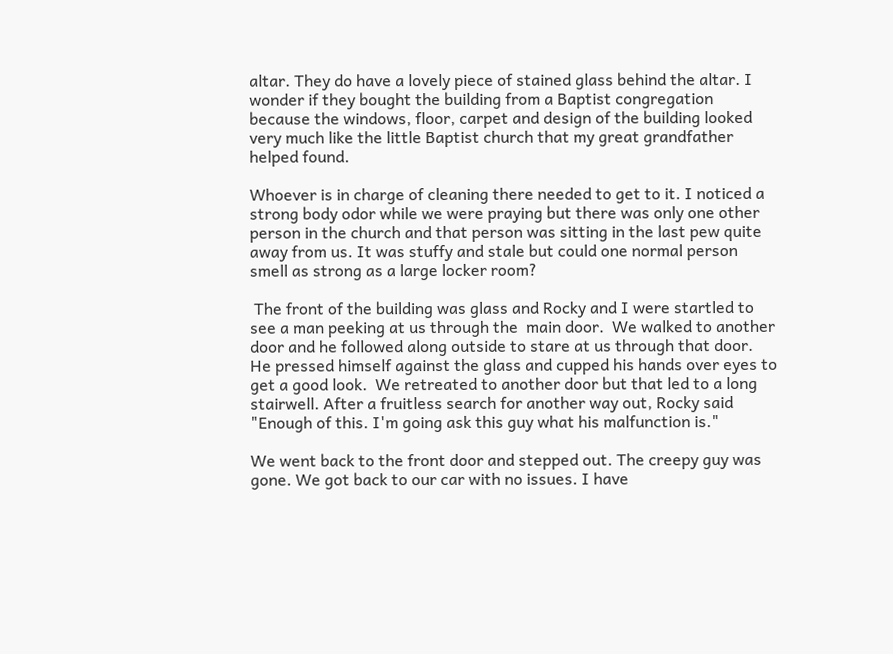altar. They do have a lovely piece of stained glass behind the altar. I wonder if they bought the building from a Baptist congregation because the windows, floor, carpet and design of the building looked very much like the little Baptist church that my great grandfather helped found.

Whoever is in charge of cleaning there needed to get to it. I noticed a strong body odor while we were praying but there was only one other person in the church and that person was sitting in the last pew quite away from us. It was stuffy and stale but could one normal person smell as strong as a large locker room?

 The front of the building was glass and Rocky and I were startled to see a man peeking at us through the  main door.  We walked to another door and he followed along outside to stare at us through that door. He pressed himself against the glass and cupped his hands over eyes to get a good look.  We retreated to another door but that led to a long stairwell. After a fruitless search for another way out, Rocky said "Enough of this. I'm going ask this guy what his malfunction is."

We went back to the front door and stepped out. The creepy guy was gone. We got back to our car with no issues. I have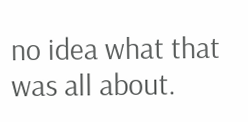no idea what that was all about.